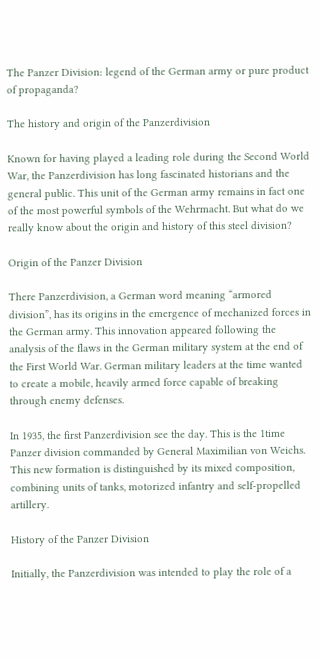The Panzer Division: legend of the German army or pure product of propaganda?

The history and origin of the Panzerdivision

Known for having played a leading role during the Second World War, the Panzerdivision has long fascinated historians and the general public. This unit of the German army remains in fact one of the most powerful symbols of the Wehrmacht. But what do we really know about the origin and history of this steel division?

Origin of the Panzer Division

There Panzerdivision, a German word meaning “armored division”, has its origins in the emergence of mechanized forces in the German army. This innovation appeared following the analysis of the flaws in the German military system at the end of the First World War. German military leaders at the time wanted to create a mobile, heavily armed force capable of breaking through enemy defenses.

In 1935, the first Panzerdivision see the day. This is the 1time Panzer division commanded by General Maximilian von Weichs. This new formation is distinguished by its mixed composition, combining units of tanks, motorized infantry and self-propelled artillery.

History of the Panzer Division

Initially, the Panzerdivision was intended to play the role of a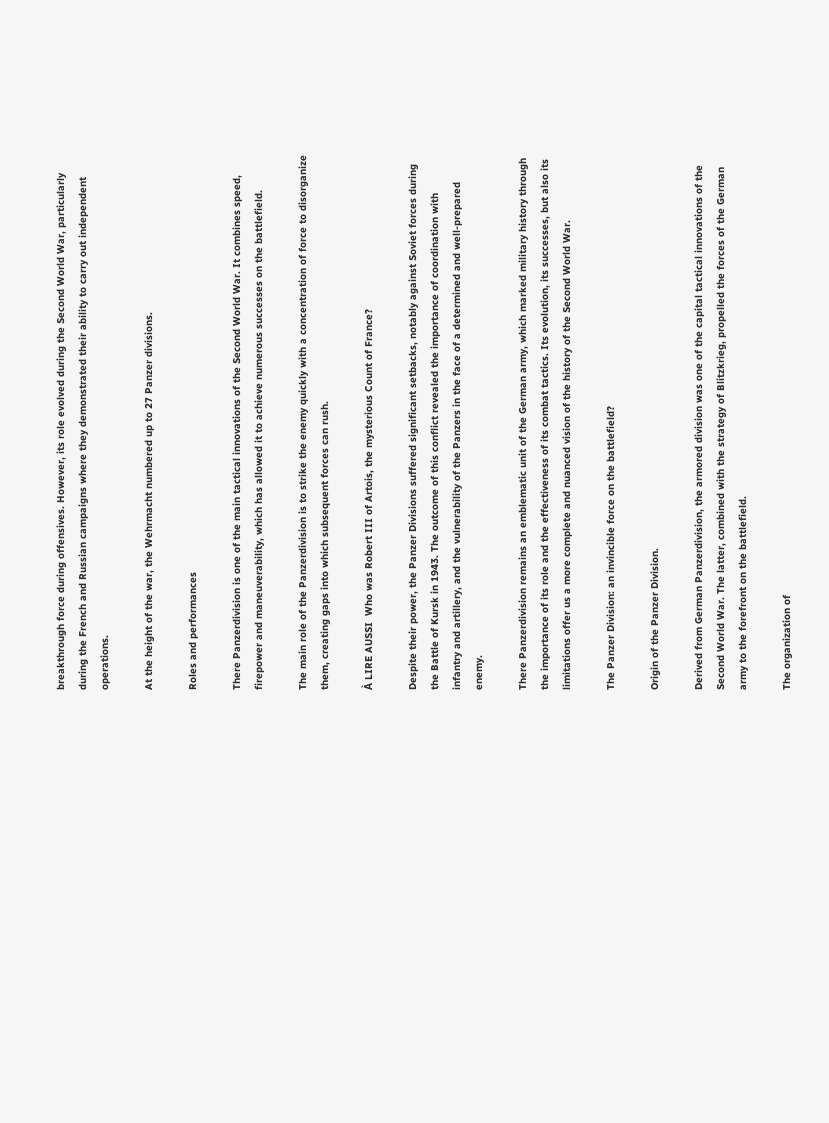breakthrough force during offensives. However, its role evolved during the Second World War, particularly during the French and Russian campaigns where they demonstrated their ability to carry out independent operations.

At the height of the war, the Wehrmacht numbered up to 27 Panzer divisions.

Roles and performances

There Panzerdivision is one of the main tactical innovations of the Second World War. It combines speed, firepower and maneuverability, which has allowed it to achieve numerous successes on the battlefield.

The main role of the Panzerdivision is to strike the enemy quickly with a concentration of force to disorganize them, creating gaps into which subsequent forces can rush.

À LIRE AUSSI  Who was Robert III of Artois, the mysterious Count of France?

Despite their power, the Panzer Divisions suffered significant setbacks, notably against Soviet forces during the Battle of Kursk in 1943. The outcome of this conflict revealed the importance of coordination with infantry and artillery, and the vulnerability of the Panzers in the face of a determined and well-prepared enemy.

There Panzerdivision remains an emblematic unit of the German army, which marked military history through the importance of its role and the effectiveness of its combat tactics. Its evolution, its successes, but also its limitations offer us a more complete and nuanced vision of the history of the Second World War.

The Panzer Division: an invincible force on the battlefield?

Origin of the Panzer Division.

Derived from German Panzerdivision, the armored division was one of the capital tactical innovations of the Second World War. The latter, combined with the strategy of Blitzkrieg, propelled the forces of the German army to the forefront on the battlefield.

The organization of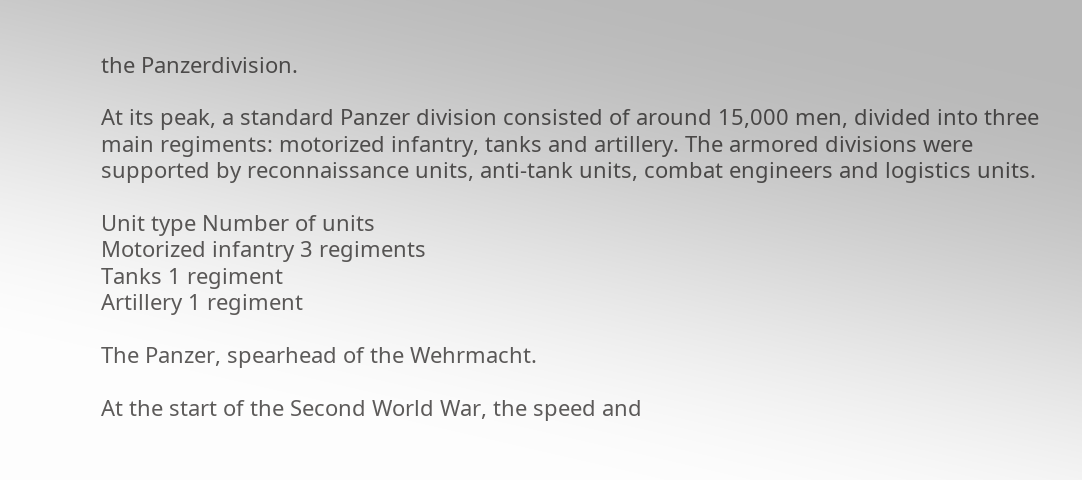the Panzerdivision.

At its peak, a standard Panzer division consisted of around 15,000 men, divided into three main regiments: motorized infantry, tanks and artillery. The armored divisions were supported by reconnaissance units, anti-tank units, combat engineers and logistics units.

Unit type Number of units
Motorized infantry 3 regiments
Tanks 1 regiment
Artillery 1 regiment

The Panzer, spearhead of the Wehrmacht.

At the start of the Second World War, the speed and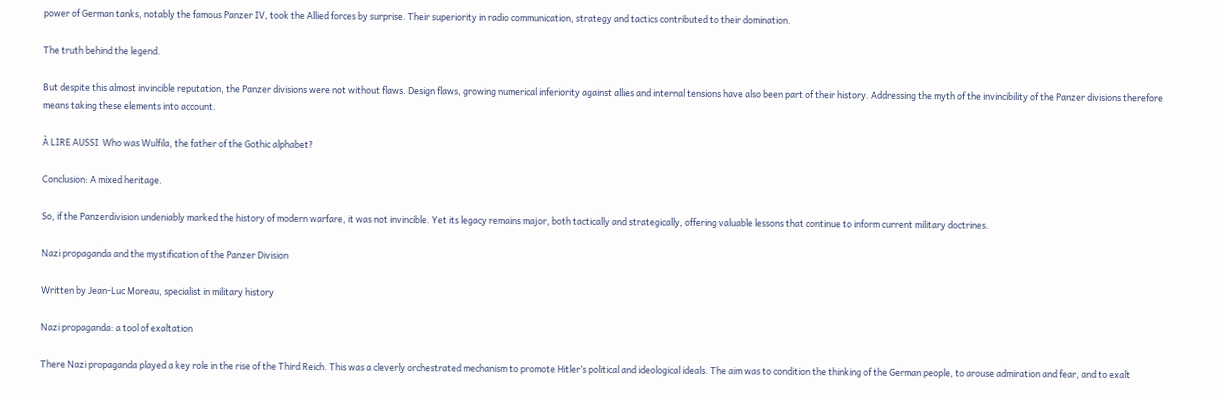power of German tanks, notably the famous Panzer IV, took the Allied forces by surprise. Their superiority in radio communication, strategy and tactics contributed to their domination.

The truth behind the legend.

But despite this almost invincible reputation, the Panzer divisions were not without flaws. Design flaws, growing numerical inferiority against allies and internal tensions have also been part of their history. Addressing the myth of the invincibility of the Panzer divisions therefore means taking these elements into account.

À LIRE AUSSI  Who was Wulfila, the father of the Gothic alphabet?

Conclusion: A mixed heritage.

So, if the Panzerdivision undeniably marked the history of modern warfare, it was not invincible. Yet its legacy remains major, both tactically and strategically, offering valuable lessons that continue to inform current military doctrines.

Nazi propaganda and the mystification of the Panzer Division

Written by Jean-Luc Moreau, specialist in military history

Nazi propaganda: a tool of exaltation

There Nazi propaganda played a key role in the rise of the Third Reich. This was a cleverly orchestrated mechanism to promote Hitler’s political and ideological ideals. The aim was to condition the thinking of the German people, to arouse admiration and fear, and to exalt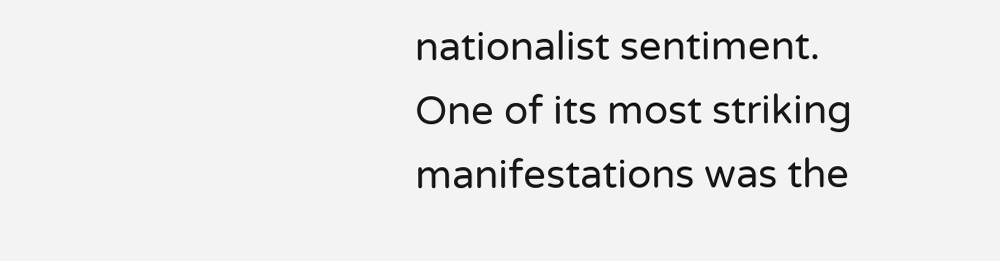nationalist sentiment. One of its most striking manifestations was the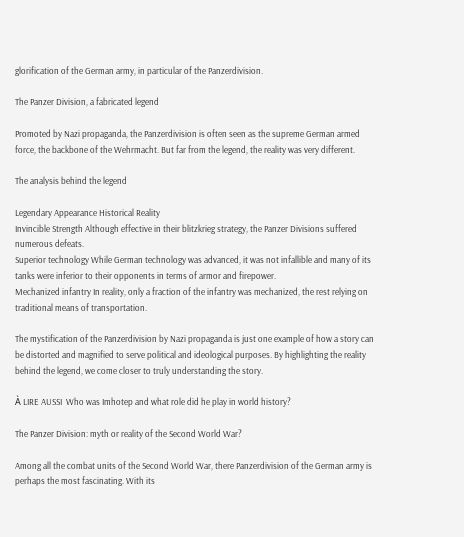glorification of the German army, in particular of the Panzerdivision.

The Panzer Division, a fabricated legend

Promoted by Nazi propaganda, the Panzerdivision is often seen as the supreme German armed force, the backbone of the Wehrmacht. But far from the legend, the reality was very different.

The analysis behind the legend

Legendary Appearance Historical Reality
Invincible Strength Although effective in their blitzkrieg strategy, the Panzer Divisions suffered numerous defeats.
Superior technology While German technology was advanced, it was not infallible and many of its tanks were inferior to their opponents in terms of armor and firepower.
Mechanized infantry In reality, only a fraction of the infantry was mechanized, the rest relying on traditional means of transportation.

The mystification of the Panzerdivision by Nazi propaganda is just one example of how a story can be distorted and magnified to serve political and ideological purposes. By highlighting the reality behind the legend, we come closer to truly understanding the story.

À LIRE AUSSI  Who was Imhotep and what role did he play in world history?

The Panzer Division: myth or reality of the Second World War?

Among all the combat units of the Second World War, there Panzerdivision of the German army is perhaps the most fascinating. With its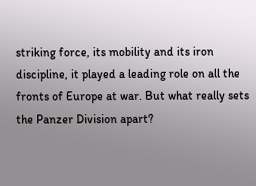striking force, its mobility and its iron discipline, it played a leading role on all the fronts of Europe at war. But what really sets the Panzer Division apart?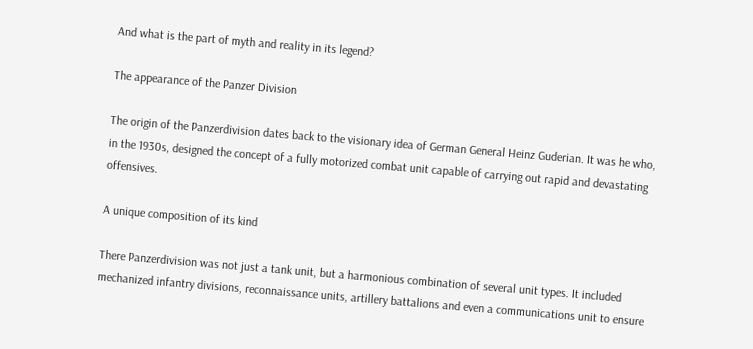And what is the part of myth and reality in its legend?

The appearance of the Panzer Division

The origin of the Panzerdivision dates back to the visionary idea of German General Heinz Guderian. It was he who, in the 1930s, designed the concept of a fully motorized combat unit capable of carrying out rapid and devastating offensives.

A unique composition of its kind

There Panzerdivision was not just a tank unit, but a harmonious combination of several unit types. It included mechanized infantry divisions, reconnaissance units, artillery battalions and even a communications unit to ensure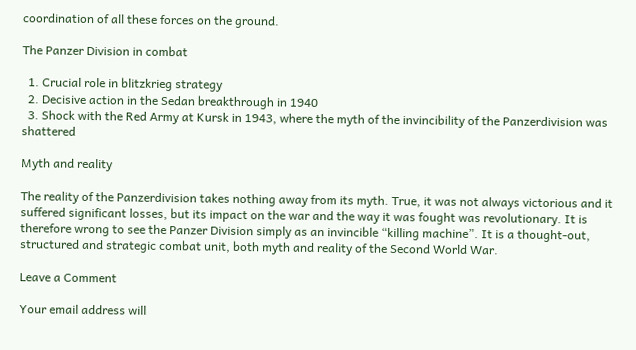coordination of all these forces on the ground.

The Panzer Division in combat

  1. Crucial role in blitzkrieg strategy
  2. Decisive action in the Sedan breakthrough in 1940
  3. Shock with the Red Army at Kursk in 1943, where the myth of the invincibility of the Panzerdivision was shattered

Myth and reality

The reality of the Panzerdivision takes nothing away from its myth. True, it was not always victorious and it suffered significant losses, but its impact on the war and the way it was fought was revolutionary. It is therefore wrong to see the Panzer Division simply as an invincible “killing machine”. It is a thought-out, structured and strategic combat unit, both myth and reality of the Second World War.

Leave a Comment

Your email address will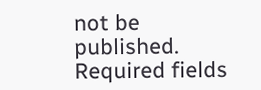not be published. Required fields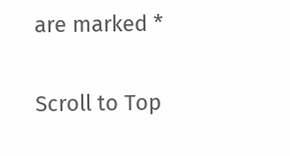are marked *

Scroll to Top